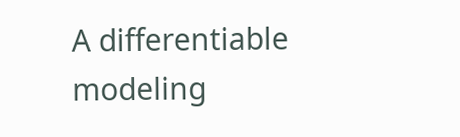A differentiable modeling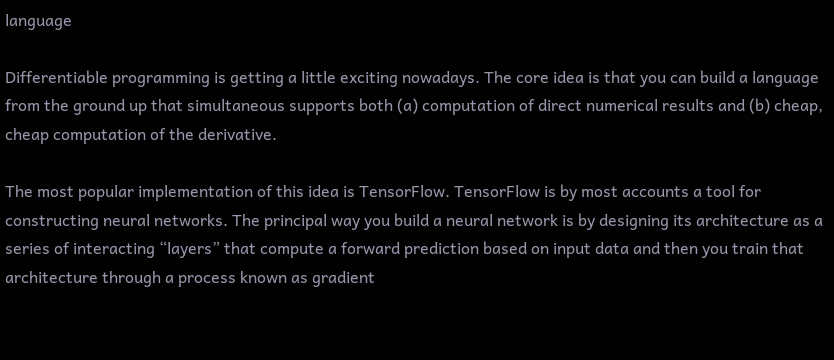language

Differentiable programming is getting a little exciting nowadays. The core idea is that you can build a language from the ground up that simultaneous supports both (a) computation of direct numerical results and (b) cheap, cheap computation of the derivative.

The most popular implementation of this idea is TensorFlow. TensorFlow is by most accounts a tool for constructing neural networks. The principal way you build a neural network is by designing its architecture as a series of interacting “layers” that compute a forward prediction based on input data and then you train that architecture through a process known as gradient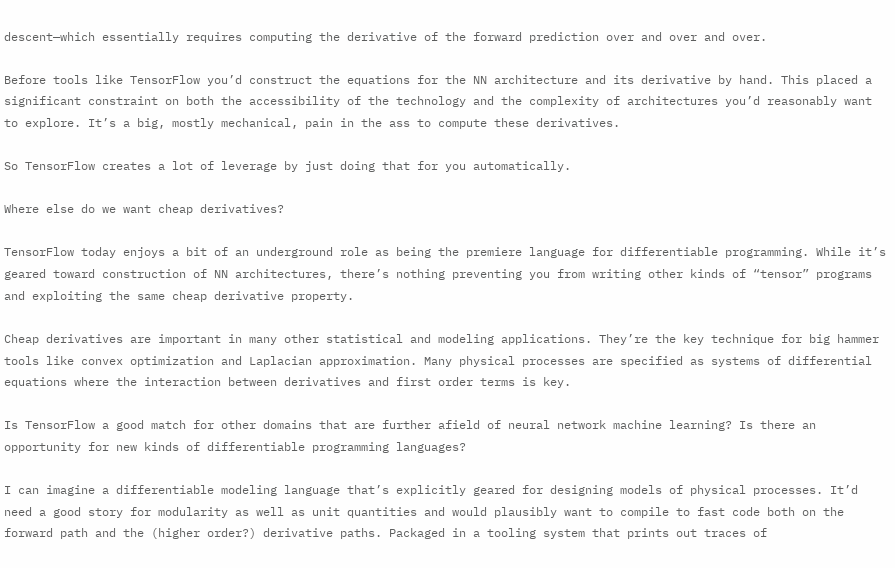descent—which essentially requires computing the derivative of the forward prediction over and over and over.

Before tools like TensorFlow you’d construct the equations for the NN architecture and its derivative by hand. This placed a significant constraint on both the accessibility of the technology and the complexity of architectures you’d reasonably want to explore. It’s a big, mostly mechanical, pain in the ass to compute these derivatives.

So TensorFlow creates a lot of leverage by just doing that for you automatically.

Where else do we want cheap derivatives?

TensorFlow today enjoys a bit of an underground role as being the premiere language for differentiable programming. While it’s geared toward construction of NN architectures, there’s nothing preventing you from writing other kinds of “tensor” programs and exploiting the same cheap derivative property.

Cheap derivatives are important in many other statistical and modeling applications. They’re the key technique for big hammer tools like convex optimization and Laplacian approximation. Many physical processes are specified as systems of differential equations where the interaction between derivatives and first order terms is key.

Is TensorFlow a good match for other domains that are further afield of neural network machine learning? Is there an opportunity for new kinds of differentiable programming languages?

I can imagine a differentiable modeling language that’s explicitly geared for designing models of physical processes. It’d need a good story for modularity as well as unit quantities and would plausibly want to compile to fast code both on the forward path and the (higher order?) derivative paths. Packaged in a tooling system that prints out traces of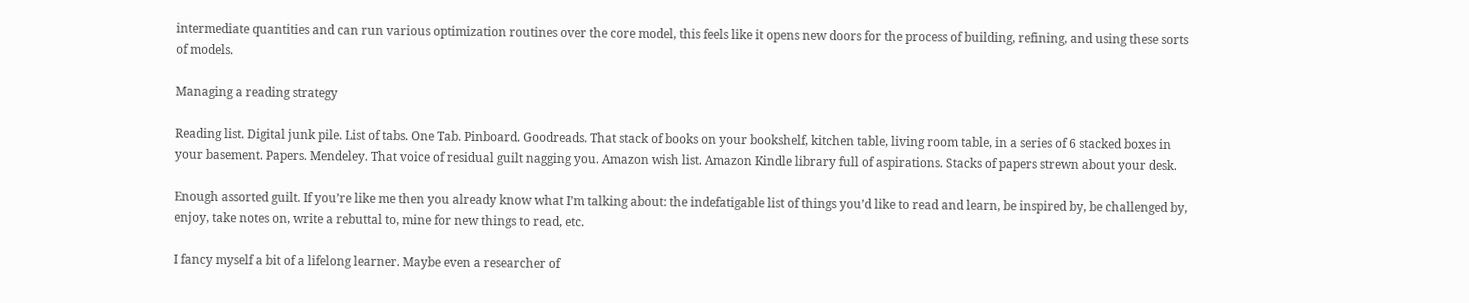intermediate quantities and can run various optimization routines over the core model, this feels like it opens new doors for the process of building, refining, and using these sorts of models.

Managing a reading strategy

Reading list. Digital junk pile. List of tabs. One Tab. Pinboard. Goodreads. That stack of books on your bookshelf, kitchen table, living room table, in a series of 6 stacked boxes in your basement. Papers. Mendeley. That voice of residual guilt nagging you. Amazon wish list. Amazon Kindle library full of aspirations. Stacks of papers strewn about your desk.

Enough assorted guilt. If you’re like me then you already know what I’m talking about: the indefatigable list of things you’d like to read and learn, be inspired by, be challenged by, enjoy, take notes on, write a rebuttal to, mine for new things to read, etc.

I fancy myself a bit of a lifelong learner. Maybe even a researcher of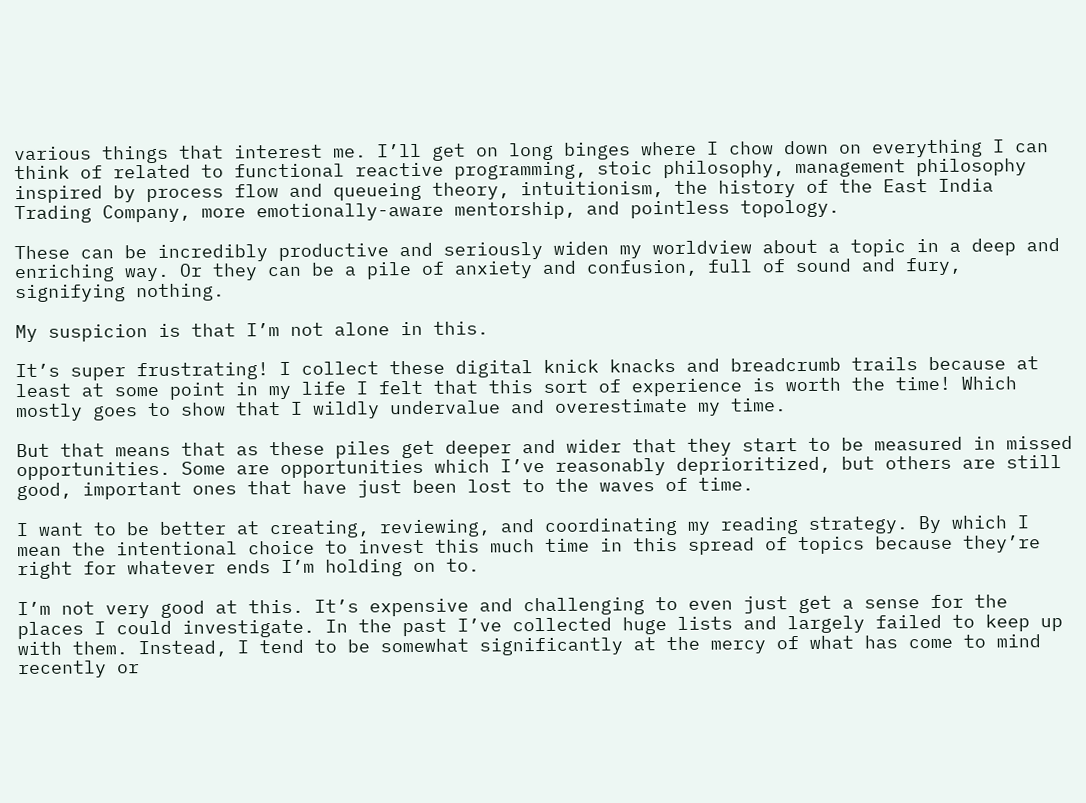various things that interest me. I’ll get on long binges where I chow down on everything I can think of related to functional reactive programming, stoic philosophy, management philosophy inspired by process flow and queueing theory, intuitionism, the history of the East India Trading Company, more emotionally-aware mentorship, and pointless topology.

These can be incredibly productive and seriously widen my worldview about a topic in a deep and enriching way. Or they can be a pile of anxiety and confusion, full of sound and fury, signifying nothing.

My suspicion is that I’m not alone in this.

It’s super frustrating! I collect these digital knick knacks and breadcrumb trails because at least at some point in my life I felt that this sort of experience is worth the time! Which mostly goes to show that I wildly undervalue and overestimate my time.

But that means that as these piles get deeper and wider that they start to be measured in missed opportunities. Some are opportunities which I’ve reasonably deprioritized, but others are still good, important ones that have just been lost to the waves of time.

I want to be better at creating, reviewing, and coordinating my reading strategy. By which I mean the intentional choice to invest this much time in this spread of topics because they’re right for whatever ends I’m holding on to.

I’m not very good at this. It’s expensive and challenging to even just get a sense for the places I could investigate. In the past I’ve collected huge lists and largely failed to keep up with them. Instead, I tend to be somewhat significantly at the mercy of what has come to mind recently or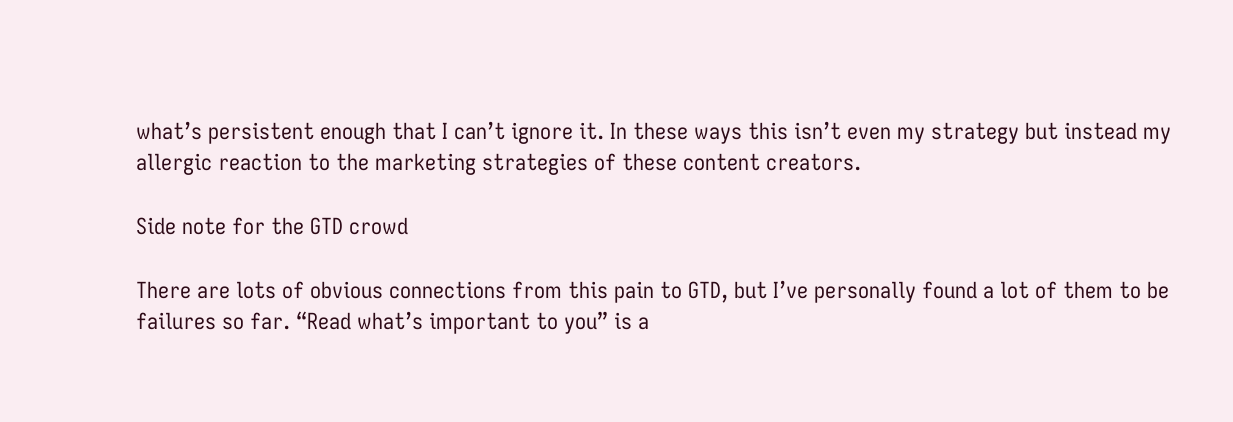what’s persistent enough that I can’t ignore it. In these ways this isn’t even my strategy but instead my allergic reaction to the marketing strategies of these content creators.

Side note for the GTD crowd

There are lots of obvious connections from this pain to GTD, but I’ve personally found a lot of them to be failures so far. “Read what’s important to you” is a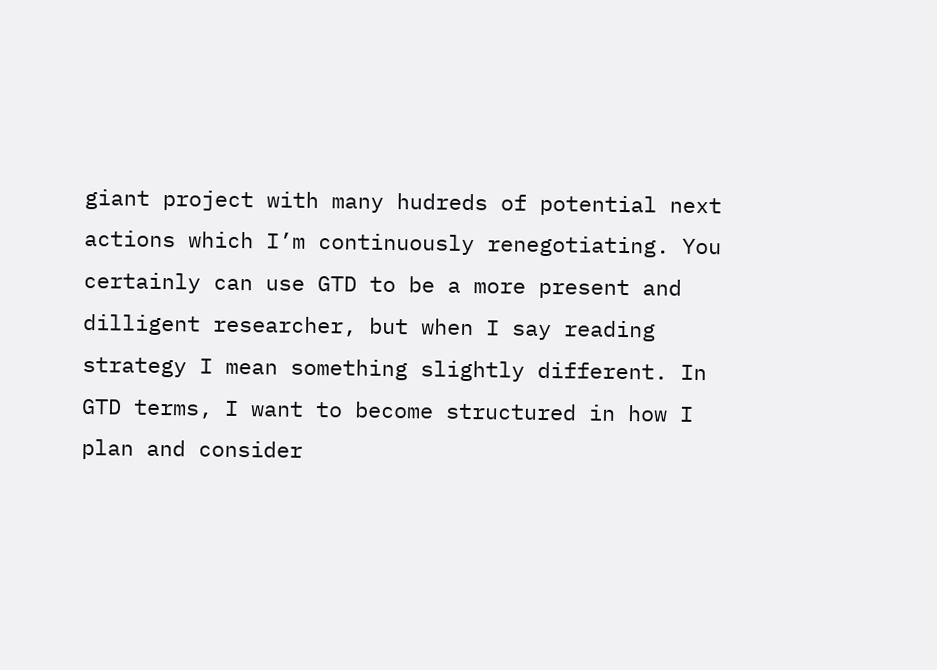giant project with many hudreds of potential next actions which I’m continuously renegotiating. You certainly can use GTD to be a more present and dilligent researcher, but when I say reading strategy I mean something slightly different. In GTD terms, I want to become structured in how I plan and consider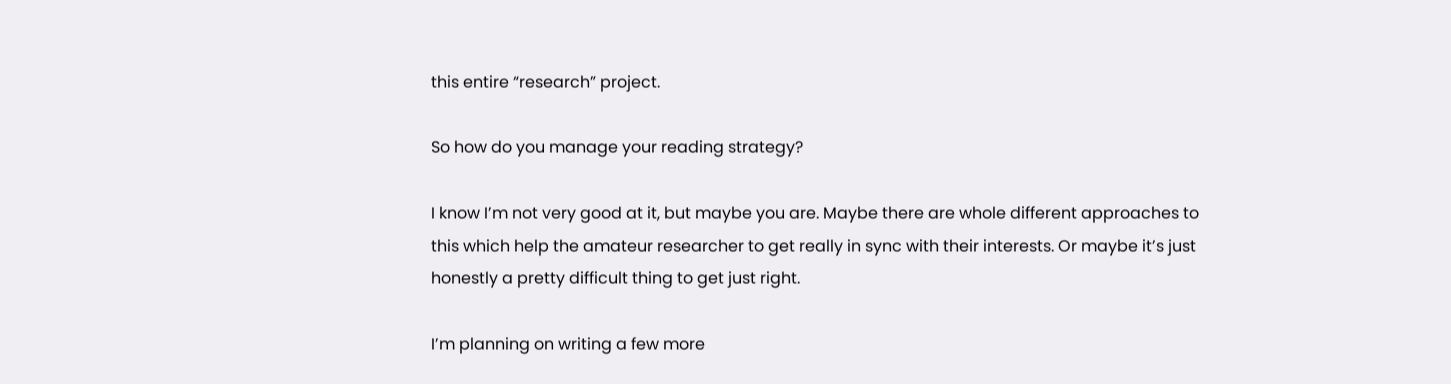this entire “research” project.

So how do you manage your reading strategy?

I know I’m not very good at it, but maybe you are. Maybe there are whole different approaches to this which help the amateur researcher to get really in sync with their interests. Or maybe it’s just honestly a pretty difficult thing to get just right.

I’m planning on writing a few more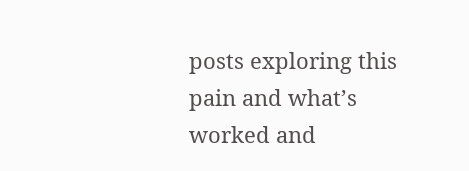posts exploring this pain and what’s worked and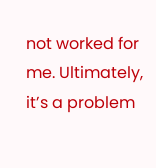not worked for me. Ultimately, it’s a problem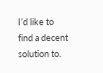I’d like to find a decent solution to.